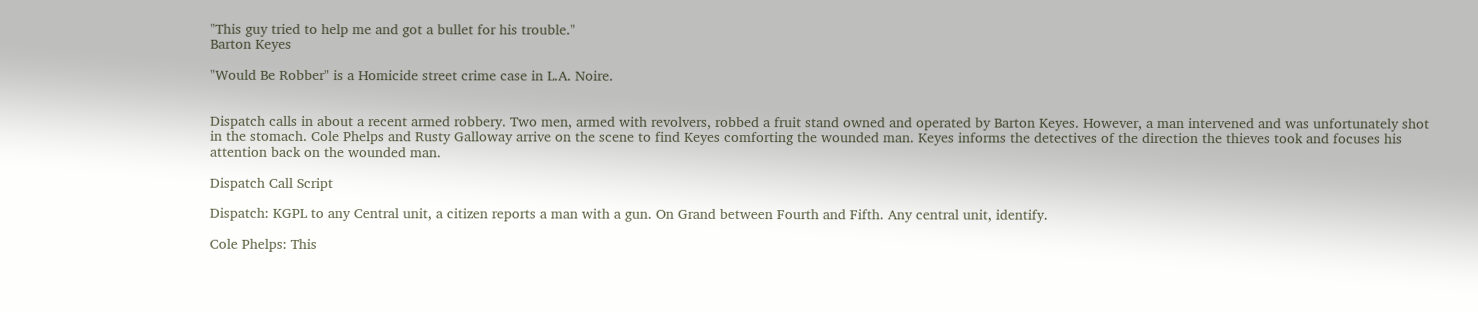"This guy tried to help me and got a bullet for his trouble."
Barton Keyes

"Would Be Robber" is a Homicide street crime case in L.A. Noire.


Dispatch calls in about a recent armed robbery. Two men, armed with revolvers, robbed a fruit stand owned and operated by Barton Keyes. However, a man intervened and was unfortunately shot in the stomach. Cole Phelps and Rusty Galloway arrive on the scene to find Keyes comforting the wounded man. Keyes informs the detectives of the direction the thieves took and focuses his attention back on the wounded man.

Dispatch Call Script

Dispatch: KGPL to any Central unit, a citizen reports a man with a gun. On Grand between Fourth and Fifth. Any central unit, identify.

Cole Phelps: This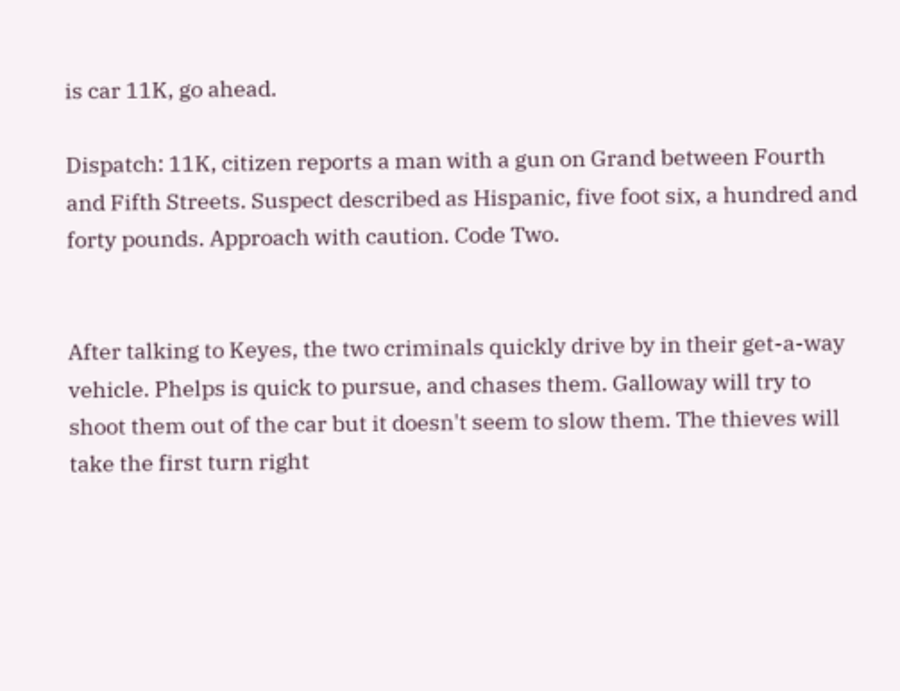is car 11K, go ahead.

Dispatch: 11K, citizen reports a man with a gun on Grand between Fourth and Fifth Streets. Suspect described as Hispanic, five foot six, a hundred and forty pounds. Approach with caution. Code Two.


After talking to Keyes, the two criminals quickly drive by in their get-a-way vehicle. Phelps is quick to pursue, and chases them. Galloway will try to shoot them out of the car but it doesn't seem to slow them. The thieves will take the first turn right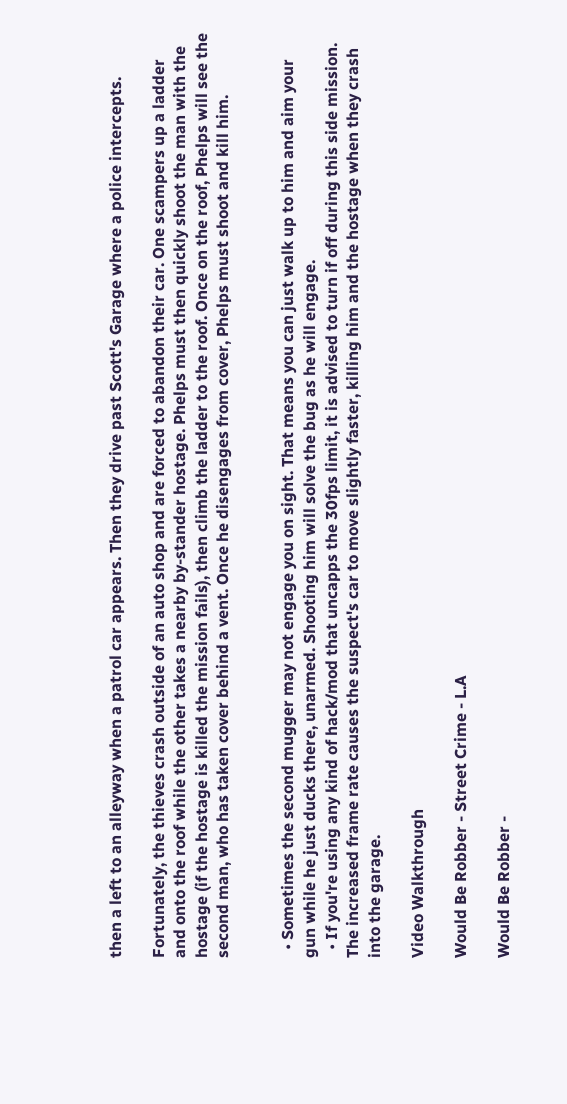then a left to an alleyway when a patrol car appears. Then they drive past Scott's Garage where a police intercepts.

Fortunately, the thieves crash outside of an auto shop and are forced to abandon their car. One scampers up a ladder and onto the roof while the other takes a nearby by-stander hostage. Phelps must then quickly shoot the man with the hostage (if the hostage is killed the mission fails), then climb the ladder to the roof. Once on the roof, Phelps will see the second man, who has taken cover behind a vent. Once he disengages from cover, Phelps must shoot and kill him.


  • Sometimes the second mugger may not engage you on sight. That means you can just walk up to him and aim your gun while he just ducks there, unarmed. Shooting him will solve the bug as he will engage.
  • If you're using any kind of hack/mod that uncapps the 30fps limit, it is advised to turn if off during this side mission. The increased frame rate causes the suspect's car to move slightly faster, killing him and the hostage when they crash into the garage.

Video Walkthrough

Would Be Robber - Street Crime - L.A

Would Be Robber -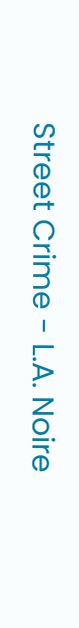Street Crime - L.A. Noire